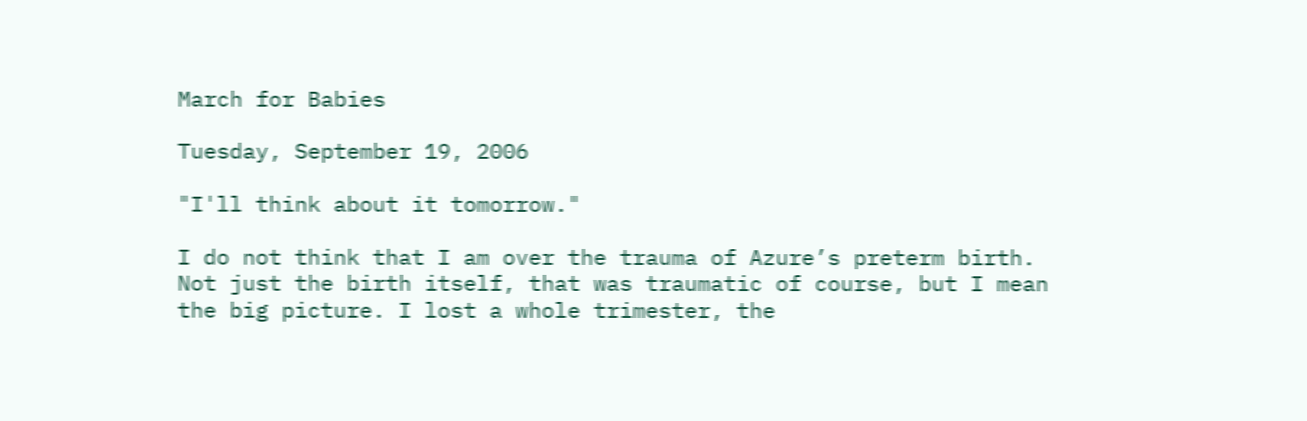March for Babies

Tuesday, September 19, 2006

"I'll think about it tomorrow."

I do not think that I am over the trauma of Azure’s preterm birth. Not just the birth itself, that was traumatic of course, but I mean the big picture. I lost a whole trimester, the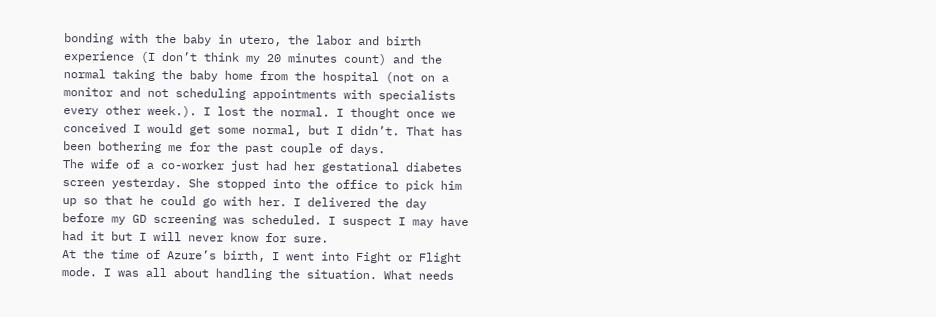bonding with the baby in utero, the labor and birth experience (I don’t think my 20 minutes count) and the normal taking the baby home from the hospital (not on a monitor and not scheduling appointments with specialists every other week.). I lost the normal. I thought once we conceived I would get some normal, but I didn’t. That has been bothering me for the past couple of days.
The wife of a co-worker just had her gestational diabetes screen yesterday. She stopped into the office to pick him up so that he could go with her. I delivered the day before my GD screening was scheduled. I suspect I may have had it but I will never know for sure.
At the time of Azure’s birth, I went into Fight or Flight mode. I was all about handling the situation. What needs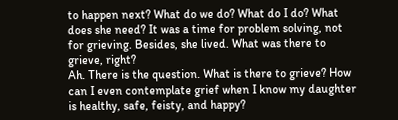to happen next? What do we do? What do I do? What does she need? It was a time for problem solving, not for grieving. Besides, she lived. What was there to grieve, right?
Ah. There is the question. What is there to grieve? How can I even contemplate grief when I know my daughter is healthy, safe, feisty, and happy?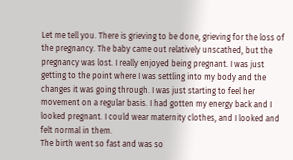Let me tell you. There is grieving to be done, grieving for the loss of the pregnancy. The baby came out relatively unscathed, but the pregnancy was lost. I really enjoyed being pregnant. I was just getting to the point where I was settling into my body and the changes it was going through. I was just starting to feel her movement on a regular basis. I had gotten my energy back and I looked pregnant. I could wear maternity clothes, and I looked and felt normal in them.
The birth went so fast and was so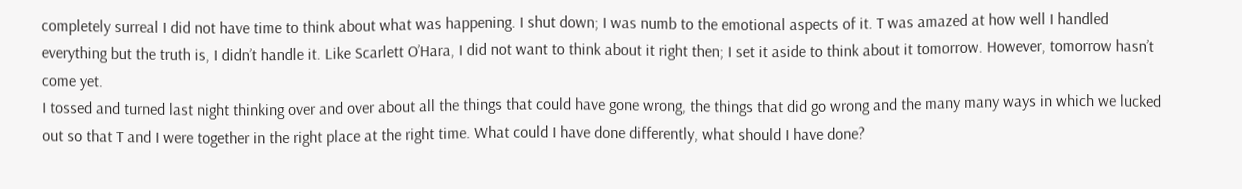completely surreal I did not have time to think about what was happening. I shut down; I was numb to the emotional aspects of it. T was amazed at how well I handled everything but the truth is, I didn’t handle it. Like Scarlett O’Hara, I did not want to think about it right then; I set it aside to think about it tomorrow. However, tomorrow hasn’t come yet.
I tossed and turned last night thinking over and over about all the things that could have gone wrong, the things that did go wrong and the many many ways in which we lucked out so that T and I were together in the right place at the right time. What could I have done differently, what should I have done?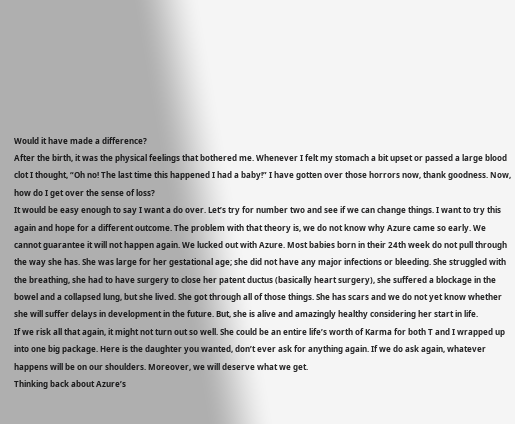Would it have made a difference?
After the birth, it was the physical feelings that bothered me. Whenever I felt my stomach a bit upset or passed a large blood clot I thought, “Oh no! The last time this happened I had a baby!” I have gotten over those horrors now, thank goodness. Now, how do I get over the sense of loss?
It would be easy enough to say I want a do over. Let’s try for number two and see if we can change things. I want to try this again and hope for a different outcome. The problem with that theory is, we do not know why Azure came so early. We cannot guarantee it will not happen again. We lucked out with Azure. Most babies born in their 24th week do not pull through the way she has. She was large for her gestational age; she did not have any major infections or bleeding. She struggled with the breathing, she had to have surgery to close her patent ductus (basically heart surgery), she suffered a blockage in the bowel and a collapsed lung, but she lived. She got through all of those things. She has scars and we do not yet know whether she will suffer delays in development in the future. But, she is alive and amazingly healthy considering her start in life.
If we risk all that again, it might not turn out so well. She could be an entire life’s worth of Karma for both T and I wrapped up into one big package. Here is the daughter you wanted, don’t ever ask for anything again. If we do ask again, whatever happens will be on our shoulders. Moreover, we will deserve what we get.
Thinking back about Azure’s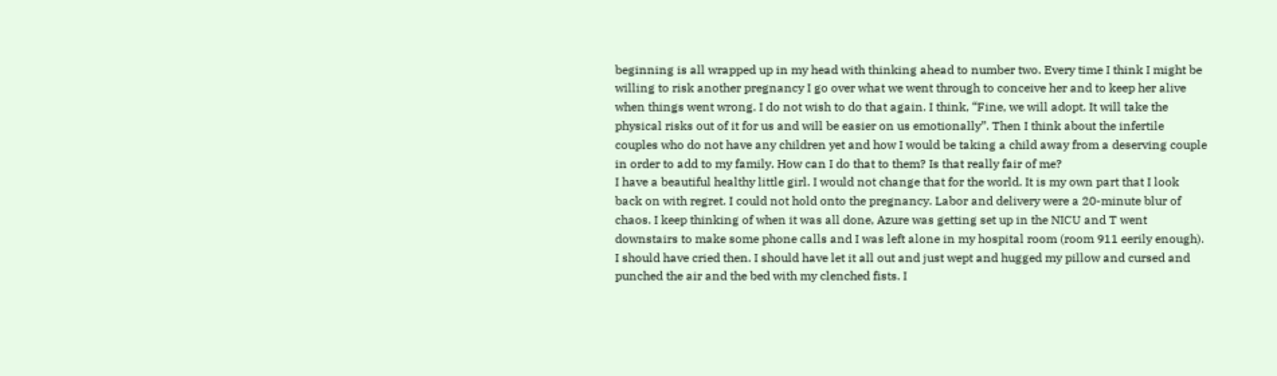beginning is all wrapped up in my head with thinking ahead to number two. Every time I think I might be willing to risk another pregnancy I go over what we went through to conceive her and to keep her alive when things went wrong. I do not wish to do that again. I think, “Fine, we will adopt. It will take the physical risks out of it for us and will be easier on us emotionally”. Then I think about the infertile couples who do not have any children yet and how I would be taking a child away from a deserving couple in order to add to my family. How can I do that to them? Is that really fair of me?
I have a beautiful healthy little girl. I would not change that for the world. It is my own part that I look back on with regret. I could not hold onto the pregnancy. Labor and delivery were a 20-minute blur of chaos. I keep thinking of when it was all done, Azure was getting set up in the NICU and T went downstairs to make some phone calls and I was left alone in my hospital room (room 911 eerily enough). I should have cried then. I should have let it all out and just wept and hugged my pillow and cursed and punched the air and the bed with my clenched fists. I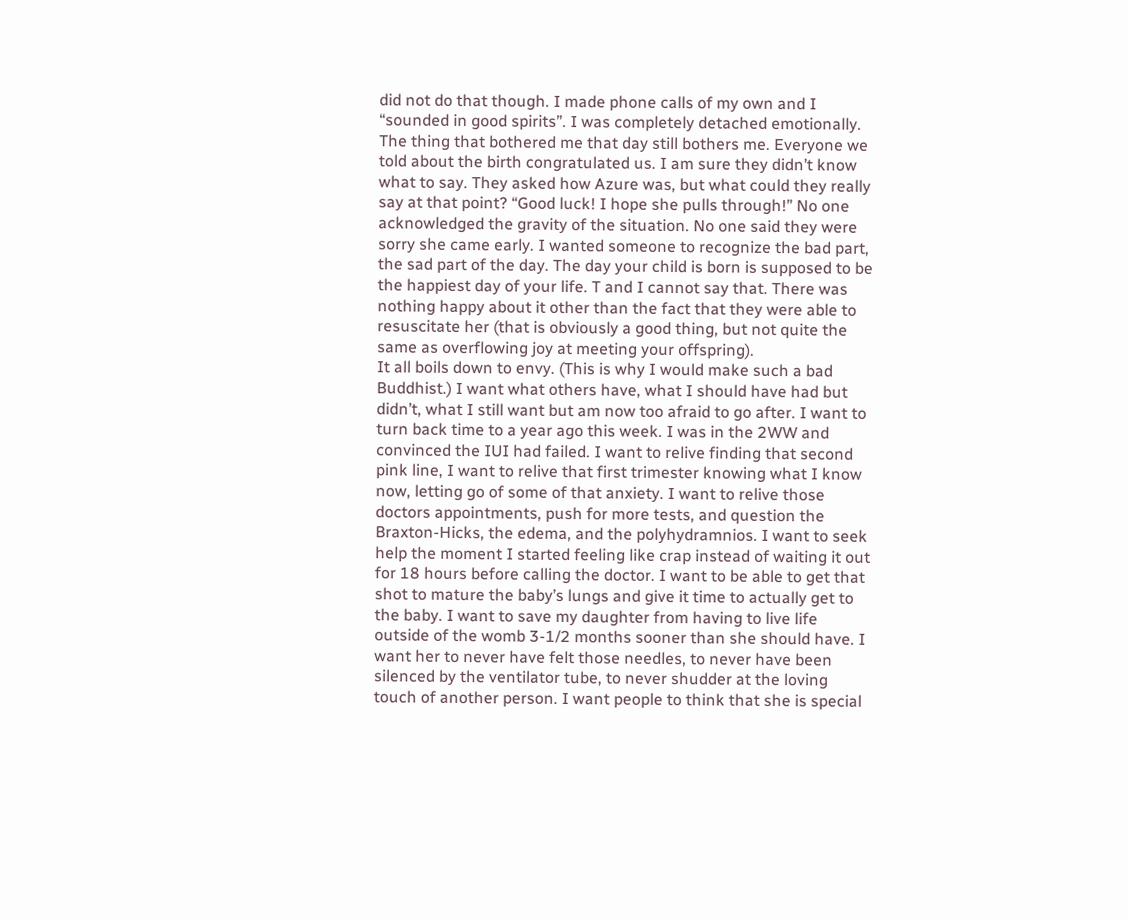did not do that though. I made phone calls of my own and I “sounded in good spirits”. I was completely detached emotionally. The thing that bothered me that day still bothers me. Everyone we told about the birth congratulated us. I am sure they didn’t know what to say. They asked how Azure was, but what could they really say at that point? “Good luck! I hope she pulls through!” No one acknowledged the gravity of the situation. No one said they were sorry she came early. I wanted someone to recognize the bad part, the sad part of the day. The day your child is born is supposed to be the happiest day of your life. T and I cannot say that. There was nothing happy about it other than the fact that they were able to resuscitate her (that is obviously a good thing, but not quite the same as overflowing joy at meeting your offspring).
It all boils down to envy. (This is why I would make such a bad Buddhist.) I want what others have, what I should have had but didn’t, what I still want but am now too afraid to go after. I want to turn back time to a year ago this week. I was in the 2WW and convinced the IUI had failed. I want to relive finding that second pink line, I want to relive that first trimester knowing what I know now, letting go of some of that anxiety. I want to relive those doctors appointments, push for more tests, and question the Braxton-Hicks, the edema, and the polyhydramnios. I want to seek help the moment I started feeling like crap instead of waiting it out for 18 hours before calling the doctor. I want to be able to get that shot to mature the baby’s lungs and give it time to actually get to the baby. I want to save my daughter from having to live life outside of the womb 3-1/2 months sooner than she should have. I want her to never have felt those needles, to never have been silenced by the ventilator tube, to never shudder at the loving touch of another person. I want people to think that she is special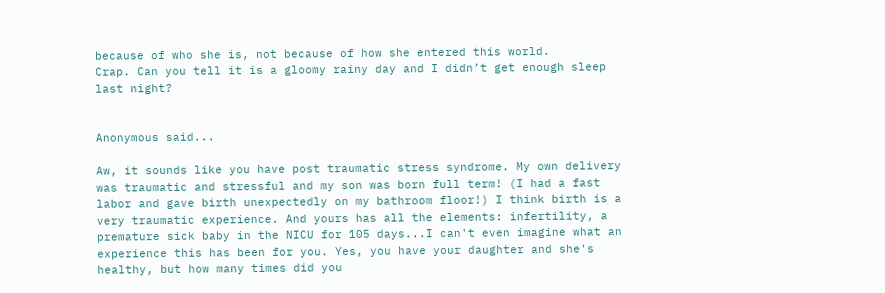because of who she is, not because of how she entered this world.
Crap. Can you tell it is a gloomy rainy day and I didn’t get enough sleep last night?


Anonymous said...

Aw, it sounds like you have post traumatic stress syndrome. My own delivery was traumatic and stressful and my son was born full term! (I had a fast labor and gave birth unexpectedly on my bathroom floor!) I think birth is a very traumatic experience. And yours has all the elements: infertility, a premature sick baby in the NICU for 105 days...I can't even imagine what an experience this has been for you. Yes, you have your daughter and she's healthy, but how many times did you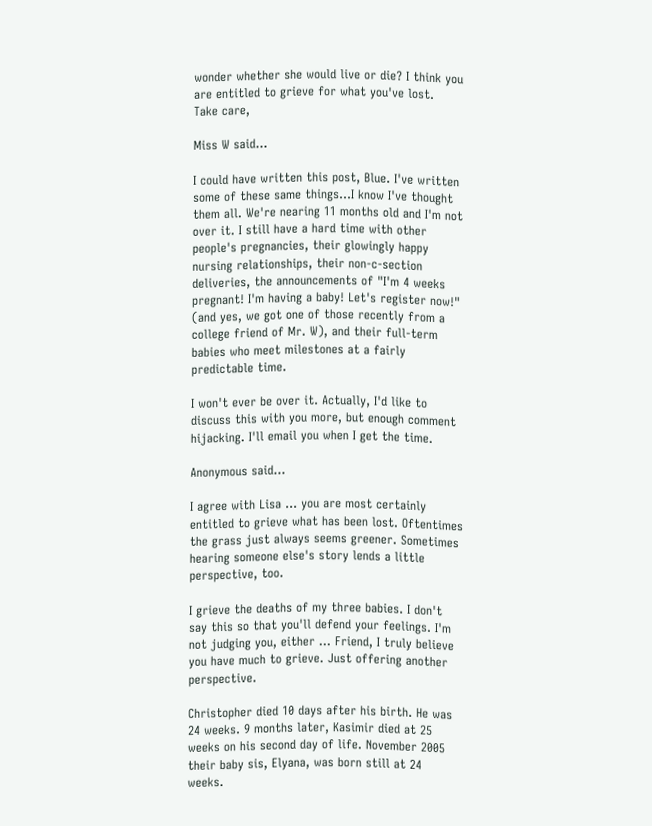wonder whether she would live or die? I think you are entitled to grieve for what you've lost.
Take care,

Miss W said...

I could have written this post, Blue. I've written some of these same things...I know I've thought them all. We're nearing 11 months old and I'm not over it. I still have a hard time with other people's pregnancies, their glowingly happy nursing relationships, their non-c-section deliveries, the announcements of "I'm 4 weeks pregnant! I'm having a baby! Let's register now!" (and yes, we got one of those recently from a college friend of Mr. W), and their full-term babies who meet milestones at a fairly predictable time.

I won't ever be over it. Actually, I'd like to discuss this with you more, but enough comment hijacking. I'll email you when I get the time.

Anonymous said...

I agree with Lisa ... you are most certainly entitled to grieve what has been lost. Oftentimes the grass just always seems greener. Sometimes hearing someone else's story lends a little perspective, too.

I grieve the deaths of my three babies. I don't say this so that you'll defend your feelings. I'm not judging you, either ... Friend, I truly believe you have much to grieve. Just offering another perspective.

Christopher died 10 days after his birth. He was 24 weeks. 9 months later, Kasimir died at 25 weeks on his second day of life. November 2005 their baby sis, Elyana, was born still at 24 weeks.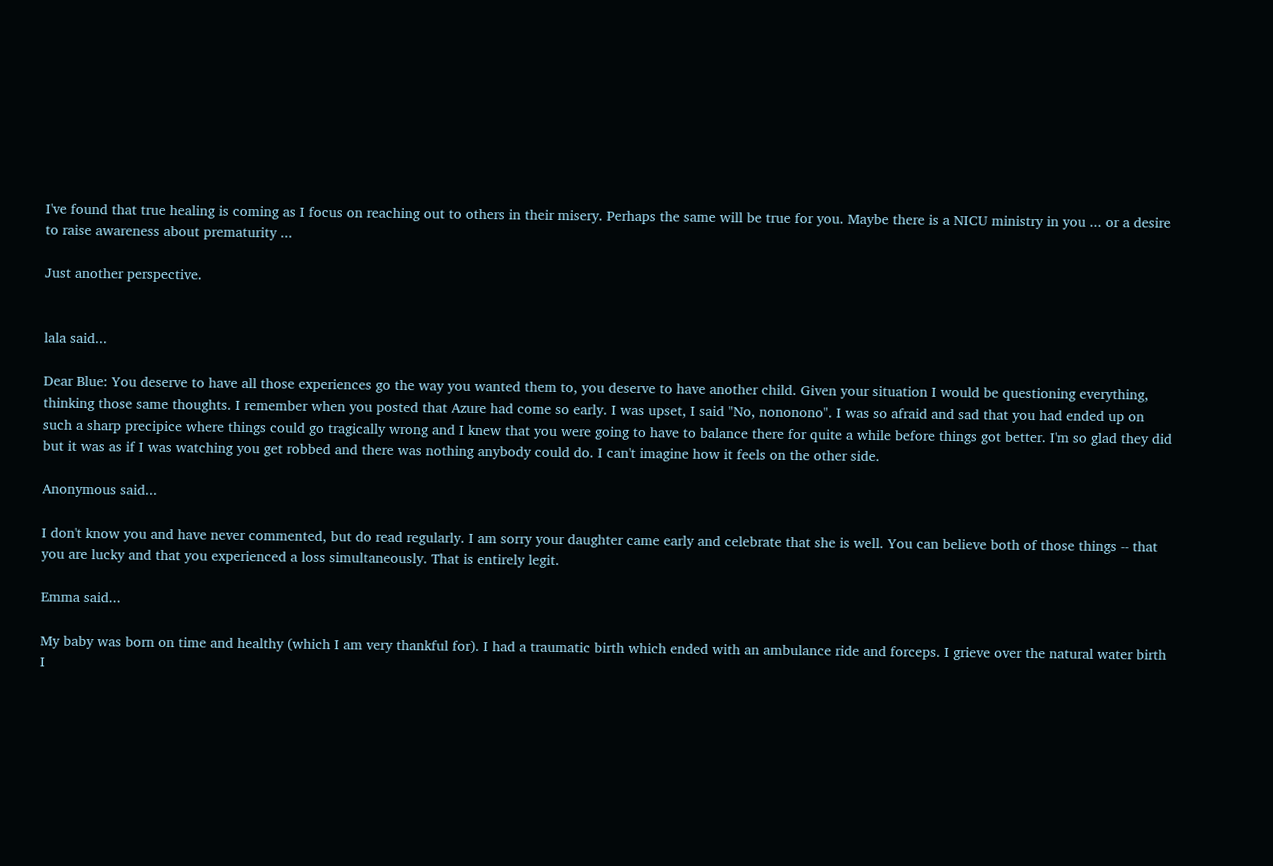I've found that true healing is coming as I focus on reaching out to others in their misery. Perhaps the same will be true for you. Maybe there is a NICU ministry in you ... or a desire to raise awareness about prematurity ...

Just another perspective.


lala said...

Dear Blue: You deserve to have all those experiences go the way you wanted them to, you deserve to have another child. Given your situation I would be questioning everything, thinking those same thoughts. I remember when you posted that Azure had come so early. I was upset, I said "No, nononono". I was so afraid and sad that you had ended up on such a sharp precipice where things could go tragically wrong and I knew that you were going to have to balance there for quite a while before things got better. I'm so glad they did but it was as if I was watching you get robbed and there was nothing anybody could do. I can't imagine how it feels on the other side.

Anonymous said...

I don't know you and have never commented, but do read regularly. I am sorry your daughter came early and celebrate that she is well. You can believe both of those things -- that you are lucky and that you experienced a loss simultaneously. That is entirely legit.

Emma said...

My baby was born on time and healthy (which I am very thankful for). I had a traumatic birth which ended with an ambulance ride and forceps. I grieve over the natural water birth I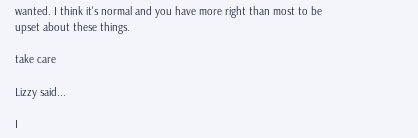wanted. I think it's normal and you have more right than most to be upset about these things.

take care

Lizzy said...

I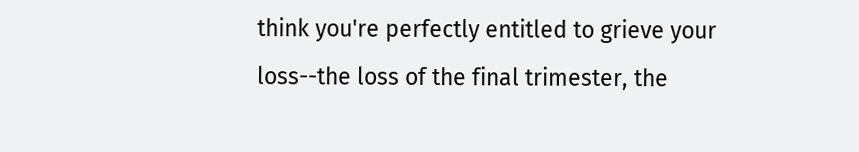think you're perfectly entitled to grieve your loss--the loss of the final trimester, the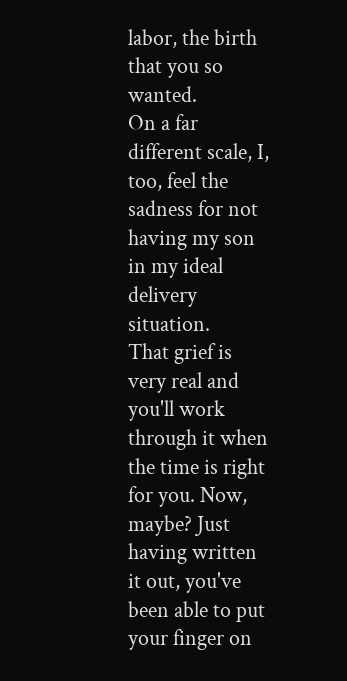labor, the birth that you so wanted.
On a far different scale, I, too, feel the sadness for not having my son in my ideal delivery situation.
That grief is very real and you'll work through it when the time is right for you. Now, maybe? Just having written it out, you've been able to put your finger on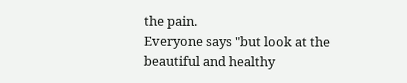the pain.
Everyone says "but look at the beautiful and healthy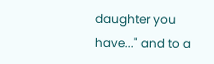daughter you have..." and to a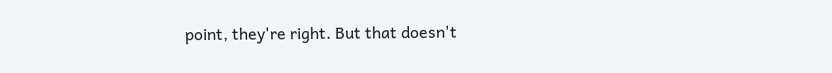point, they're right. But that doesn't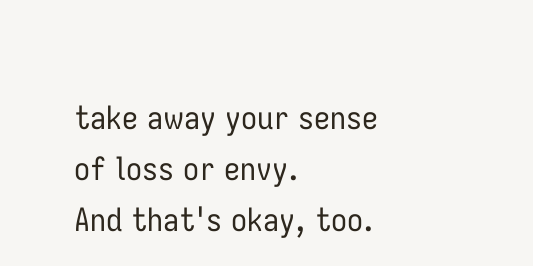take away your sense of loss or envy.
And that's okay, too.